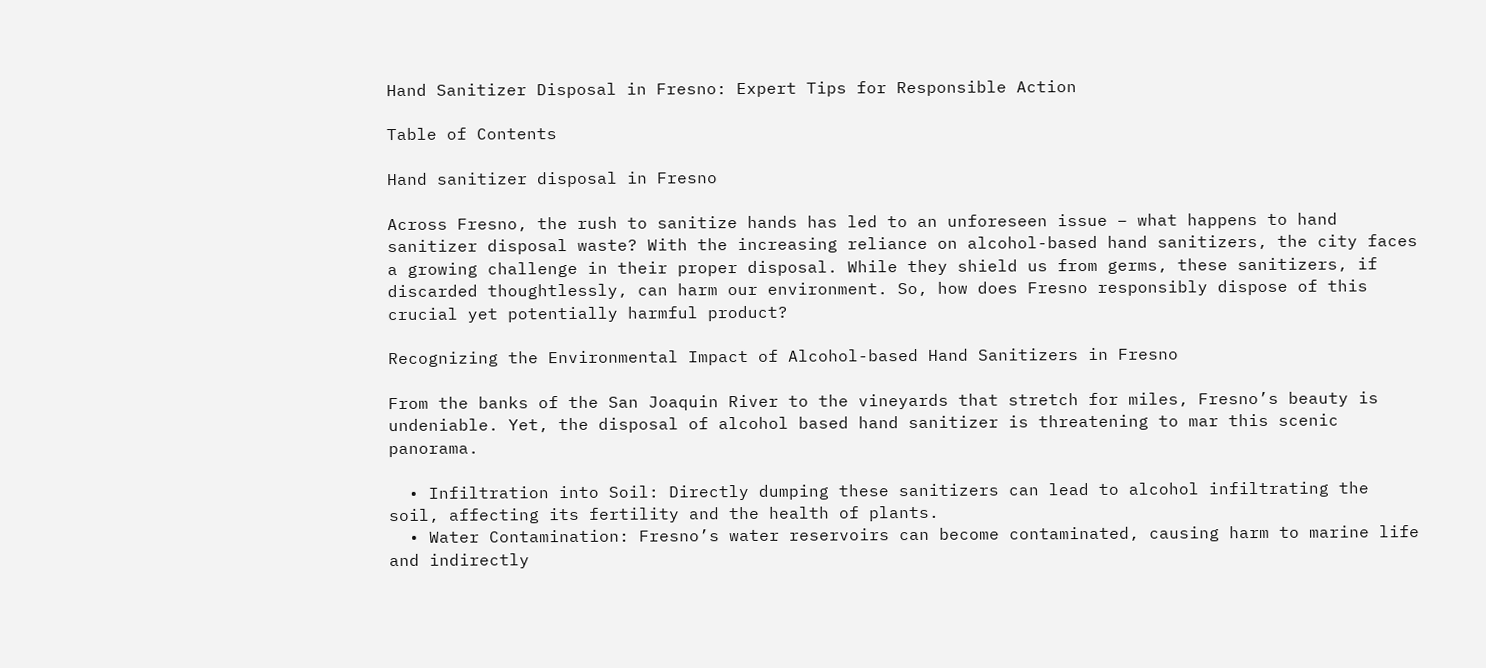Hand Sanitizer Disposal in Fresno: Expert Tips for Responsible Action

Table of Contents

Hand sanitizer disposal in Fresno

Across Fresno, the rush to sanitize hands has led to an unforeseen issue – what happens to hand sanitizer disposal waste? With the increasing reliance on alcohol-based hand sanitizers, the city faces a growing challenge in their proper disposal. While they shield us from germs, these sanitizers, if discarded thoughtlessly, can harm our environment. So, how does Fresno responsibly dispose of this crucial yet potentially harmful product?

Recognizing the Environmental Impact of Alcohol-based Hand Sanitizers in Fresno

From the banks of the San Joaquin River to the vineyards that stretch for miles, Fresno’s beauty is undeniable. Yet, the disposal of alcohol based hand sanitizer is threatening to mar this scenic panorama.

  • Infiltration into Soil: Directly dumping these sanitizers can lead to alcohol infiltrating the soil, affecting its fertility and the health of plants.
  • Water Contamination: Fresno’s water reservoirs can become contaminated, causing harm to marine life and indirectly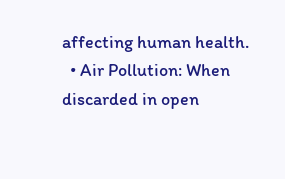affecting human health.
  • Air Pollution: When discarded in open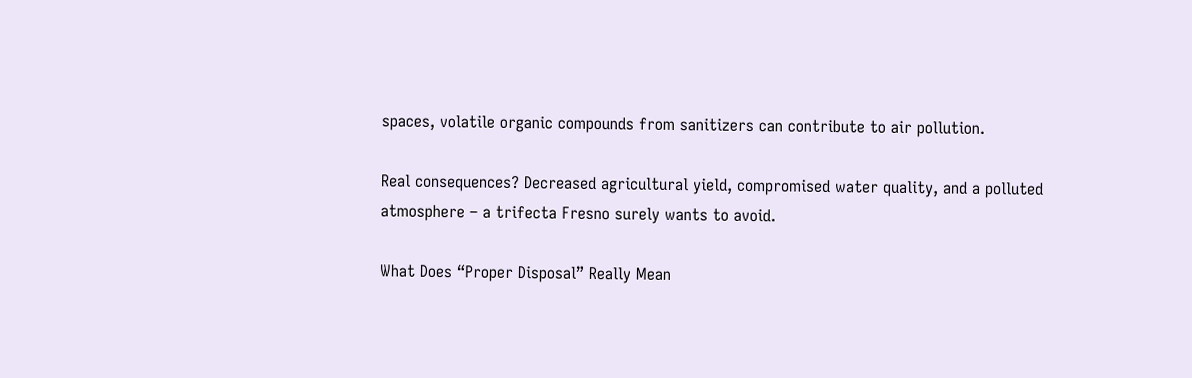spaces, volatile organic compounds from sanitizers can contribute to air pollution.

Real consequences? Decreased agricultural yield, compromised water quality, and a polluted atmosphere – a trifecta Fresno surely wants to avoid.

What Does “Proper Disposal” Really Mean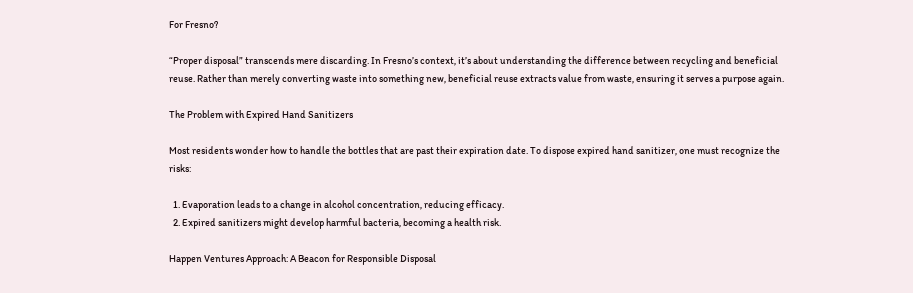For Fresno?

“Proper disposal” transcends mere discarding. In Fresno’s context, it’s about understanding the difference between recycling and beneficial reuse. Rather than merely converting waste into something new, beneficial reuse extracts value from waste, ensuring it serves a purpose again.

The Problem with Expired Hand Sanitizers

Most residents wonder how to handle the bottles that are past their expiration date. To dispose expired hand sanitizer, one must recognize the risks:

  1. Evaporation leads to a change in alcohol concentration, reducing efficacy.
  2. Expired sanitizers might develop harmful bacteria, becoming a health risk.

Happen Ventures Approach: A Beacon for Responsible Disposal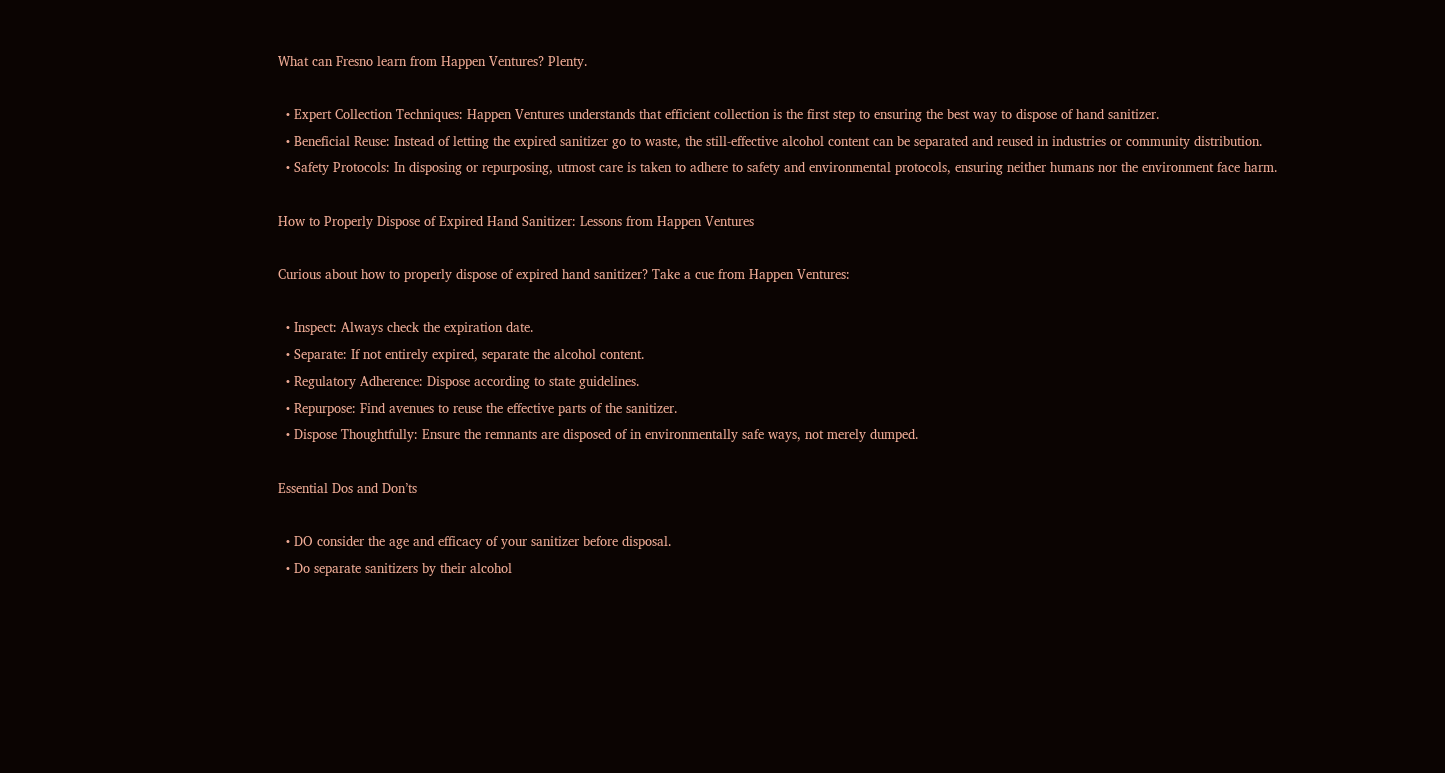What can Fresno learn from Happen Ventures? Plenty.

  • Expert Collection Techniques: Happen Ventures understands that efficient collection is the first step to ensuring the best way to dispose of hand sanitizer.
  • Beneficial Reuse: Instead of letting the expired sanitizer go to waste, the still-effective alcohol content can be separated and reused in industries or community distribution.
  • Safety Protocols: In disposing or repurposing, utmost care is taken to adhere to safety and environmental protocols, ensuring neither humans nor the environment face harm.

How to Properly Dispose of Expired Hand Sanitizer: Lessons from Happen Ventures

Curious about how to properly dispose of expired hand sanitizer? Take a cue from Happen Ventures:

  • Inspect: Always check the expiration date.
  • Separate: If not entirely expired, separate the alcohol content.
  • Regulatory Adherence: Dispose according to state guidelines.
  • Repurpose: Find avenues to reuse the effective parts of the sanitizer.
  • Dispose Thoughtfully: Ensure the remnants are disposed of in environmentally safe ways, not merely dumped.

Essential Dos and Don’ts

  • DO consider the age and efficacy of your sanitizer before disposal.
  • Do separate sanitizers by their alcohol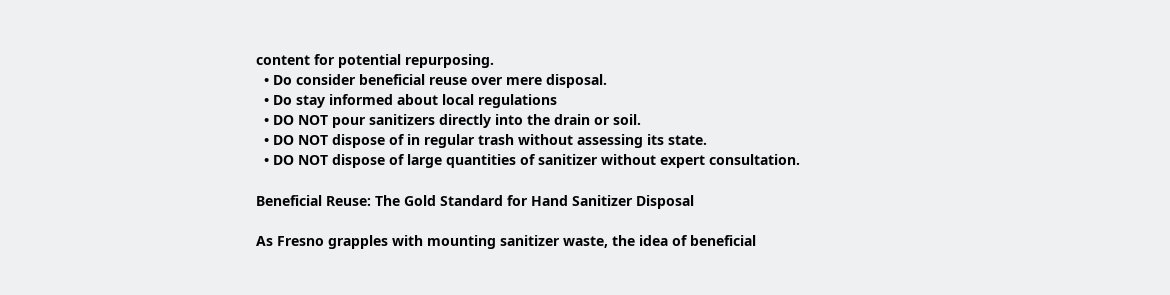content for potential repurposing.
  • Do consider beneficial reuse over mere disposal.
  • Do stay informed about local regulations
  • DO NOT pour sanitizers directly into the drain or soil.
  • DO NOT dispose of in regular trash without assessing its state.
  • DO NOT dispose of large quantities of sanitizer without expert consultation.

Beneficial Reuse: The Gold Standard for Hand Sanitizer Disposal

As Fresno grapples with mounting sanitizer waste, the idea of beneficial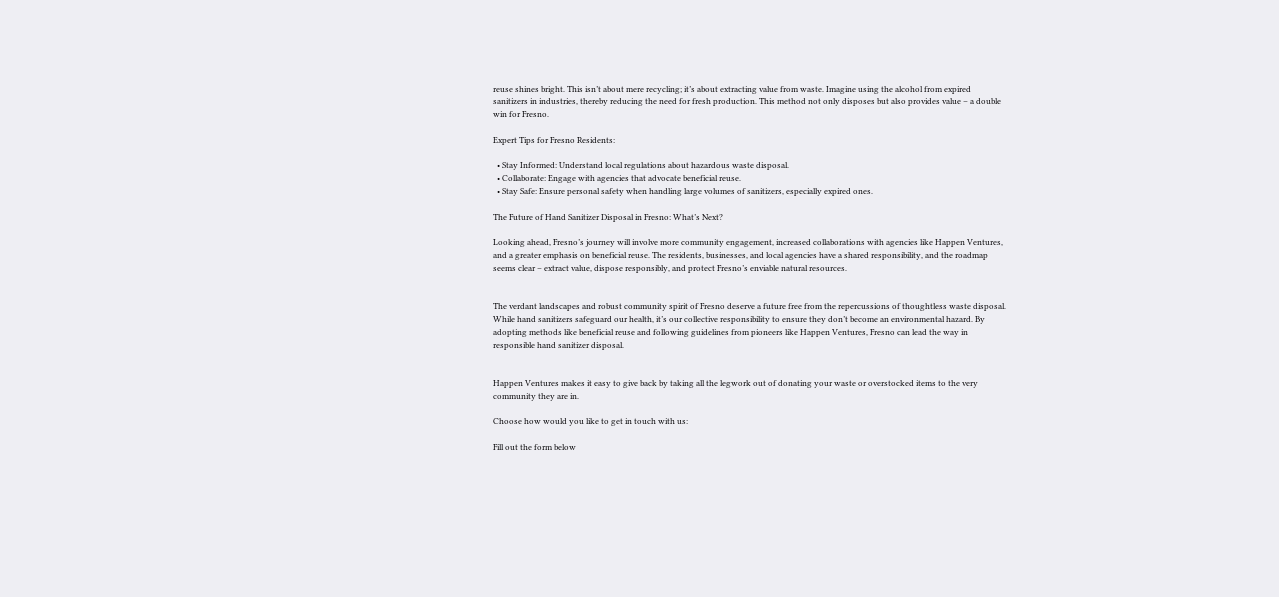reuse shines bright. This isn’t about mere recycling; it’s about extracting value from waste. Imagine using the alcohol from expired sanitizers in industries, thereby reducing the need for fresh production. This method not only disposes but also provides value – a double win for Fresno.

Expert Tips for Fresno Residents:

  • Stay Informed: Understand local regulations about hazardous waste disposal.
  • Collaborate: Engage with agencies that advocate beneficial reuse.
  • Stay Safe: Ensure personal safety when handling large volumes of sanitizers, especially expired ones.

The Future of Hand Sanitizer Disposal in Fresno: What’s Next?

Looking ahead, Fresno’s journey will involve more community engagement, increased collaborations with agencies like Happen Ventures, and a greater emphasis on beneficial reuse. The residents, businesses, and local agencies have a shared responsibility, and the roadmap seems clear – extract value, dispose responsibly, and protect Fresno’s enviable natural resources.


The verdant landscapes and robust community spirit of Fresno deserve a future free from the repercussions of thoughtless waste disposal. While hand sanitizers safeguard our health, it’s our collective responsibility to ensure they don’t become an environmental hazard. By adopting methods like beneficial reuse and following guidelines from pioneers like Happen Ventures, Fresno can lead the way in responsible hand sanitizer disposal.


Happen Ventures makes it easy to give back by taking all the legwork out of donating your waste or overstocked items to the very community they are in.

Choose how would you like to get in touch with us:

Fill out the form below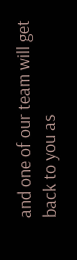and one of our team will get back to you as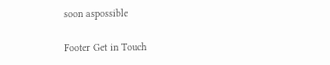soon aspossible

Footer Get in Touch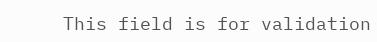This field is for validation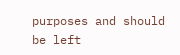purposes and should be left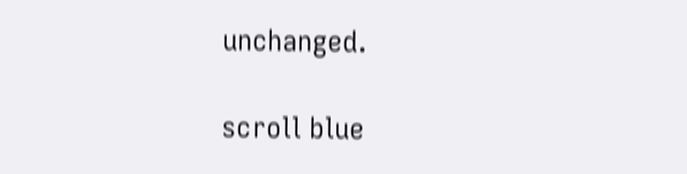unchanged.

scroll blue